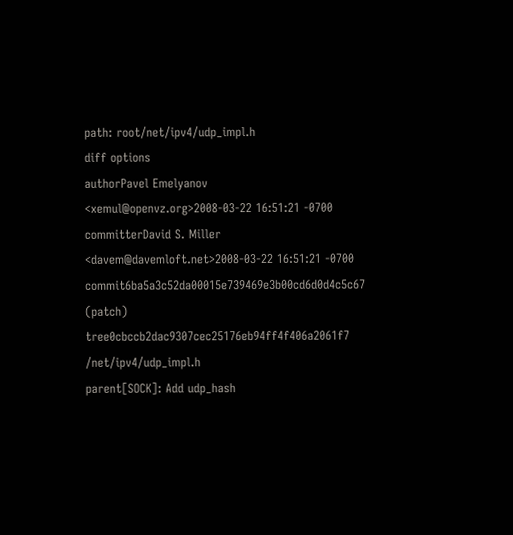path: root/net/ipv4/udp_impl.h
diff options
authorPavel Emelyanov <xemul@openvz.org>2008-03-22 16:51:21 -0700
committerDavid S. Miller <davem@davemloft.net>2008-03-22 16:51:21 -0700
commit6ba5a3c52da00015e739469e3b00cd6d0d4c5c67 (patch)
tree0cbccb2dac9307cec25176eb94ff4f406a2061f7 /net/ipv4/udp_impl.h
parent[SOCK]: Add udp_hash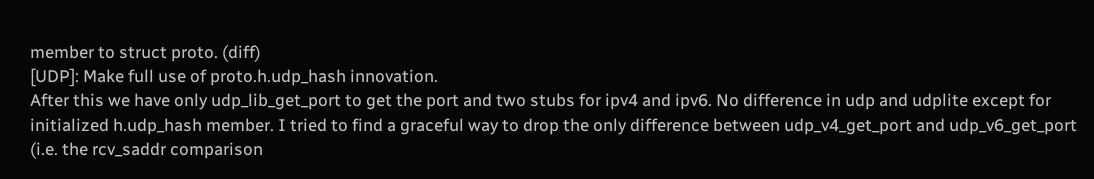member to struct proto. (diff)
[UDP]: Make full use of proto.h.udp_hash innovation.
After this we have only udp_lib_get_port to get the port and two stubs for ipv4 and ipv6. No difference in udp and udplite except for initialized h.udp_hash member. I tried to find a graceful way to drop the only difference between udp_v4_get_port and udp_v6_get_port (i.e. the rcv_saddr comparison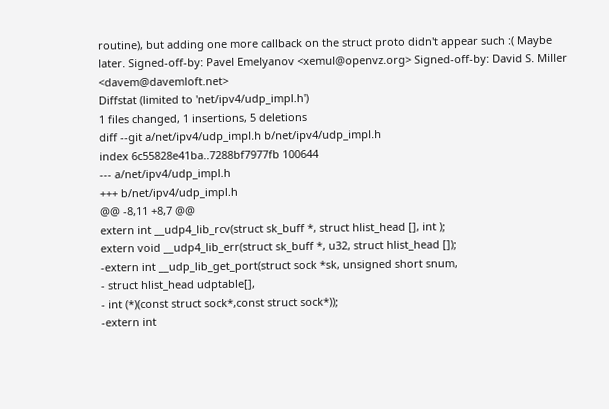routine), but adding one more callback on the struct proto didn't appear such :( Maybe later. Signed-off-by: Pavel Emelyanov <xemul@openvz.org> Signed-off-by: David S. Miller <davem@davemloft.net>
Diffstat (limited to 'net/ipv4/udp_impl.h')
1 files changed, 1 insertions, 5 deletions
diff --git a/net/ipv4/udp_impl.h b/net/ipv4/udp_impl.h
index 6c55828e41ba..7288bf7977fb 100644
--- a/net/ipv4/udp_impl.h
+++ b/net/ipv4/udp_impl.h
@@ -8,11 +8,7 @@
extern int __udp4_lib_rcv(struct sk_buff *, struct hlist_head [], int );
extern void __udp4_lib_err(struct sk_buff *, u32, struct hlist_head []);
-extern int __udp_lib_get_port(struct sock *sk, unsigned short snum,
- struct hlist_head udptable[],
- int (*)(const struct sock*,const struct sock*));
-extern int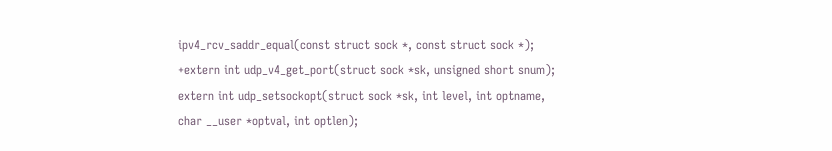ipv4_rcv_saddr_equal(const struct sock *, const struct sock *);
+extern int udp_v4_get_port(struct sock *sk, unsigned short snum);
extern int udp_setsockopt(struct sock *sk, int level, int optname,
char __user *optval, int optlen);